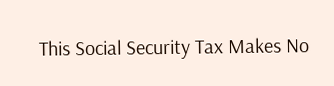This Social Security Tax Makes No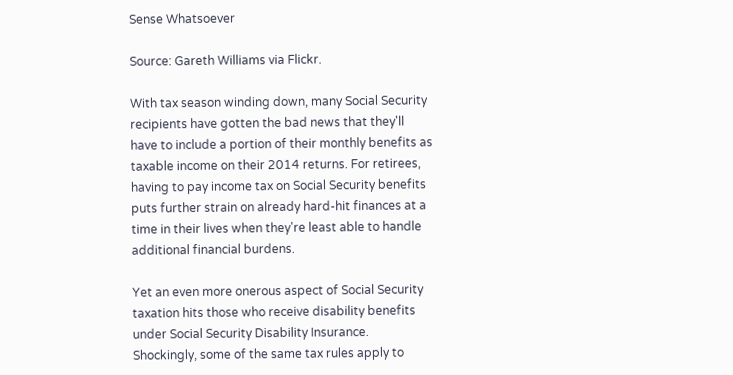Sense Whatsoever

Source: Gareth Williams via Flickr.

With tax season winding down, many Social Security recipients have gotten the bad news that they'll have to include a portion of their monthly benefits as taxable income on their 2014 returns. For retirees, having to pay income tax on Social Security benefits puts further strain on already hard-hit finances at a time in their lives when they're least able to handle additional financial burdens.

Yet an even more onerous aspect of Social Security taxation hits those who receive disability benefits under Social Security Disability Insurance. Shockingly, some of the same tax rules apply to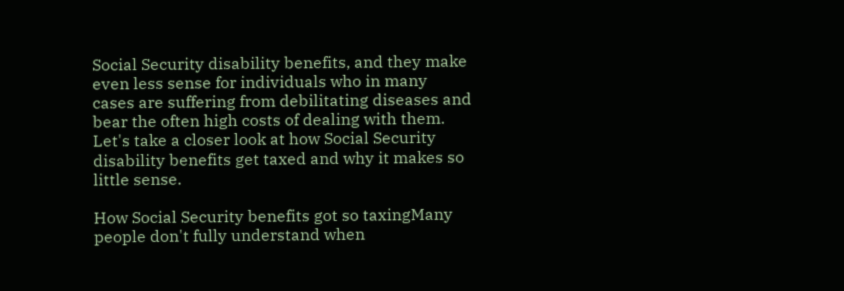Social Security disability benefits, and they make even less sense for individuals who in many cases are suffering from debilitating diseases and bear the often high costs of dealing with them. Let's take a closer look at how Social Security disability benefits get taxed and why it makes so little sense.

How Social Security benefits got so taxingMany people don't fully understand when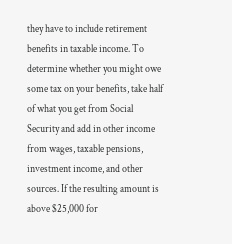they have to include retirement benefits in taxable income. To determine whether you might owe some tax on your benefits, take half of what you get from Social Security and add in other income from wages, taxable pensions, investment income, and other sources. If the resulting amount is above $25,000 for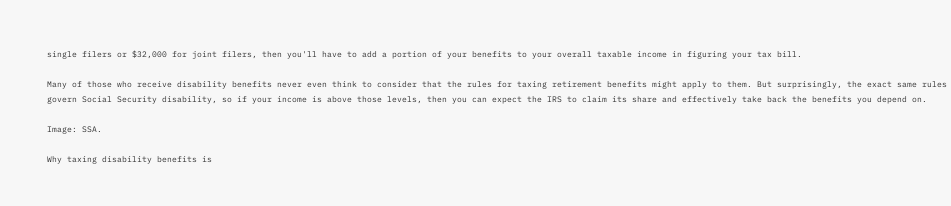single filers or $32,000 for joint filers, then you'll have to add a portion of your benefits to your overall taxable income in figuring your tax bill.

Many of those who receive disability benefits never even think to consider that the rules for taxing retirement benefits might apply to them. But surprisingly, the exact same rules govern Social Security disability, so if your income is above those levels, then you can expect the IRS to claim its share and effectively take back the benefits you depend on.

Image: SSA.

Why taxing disability benefits is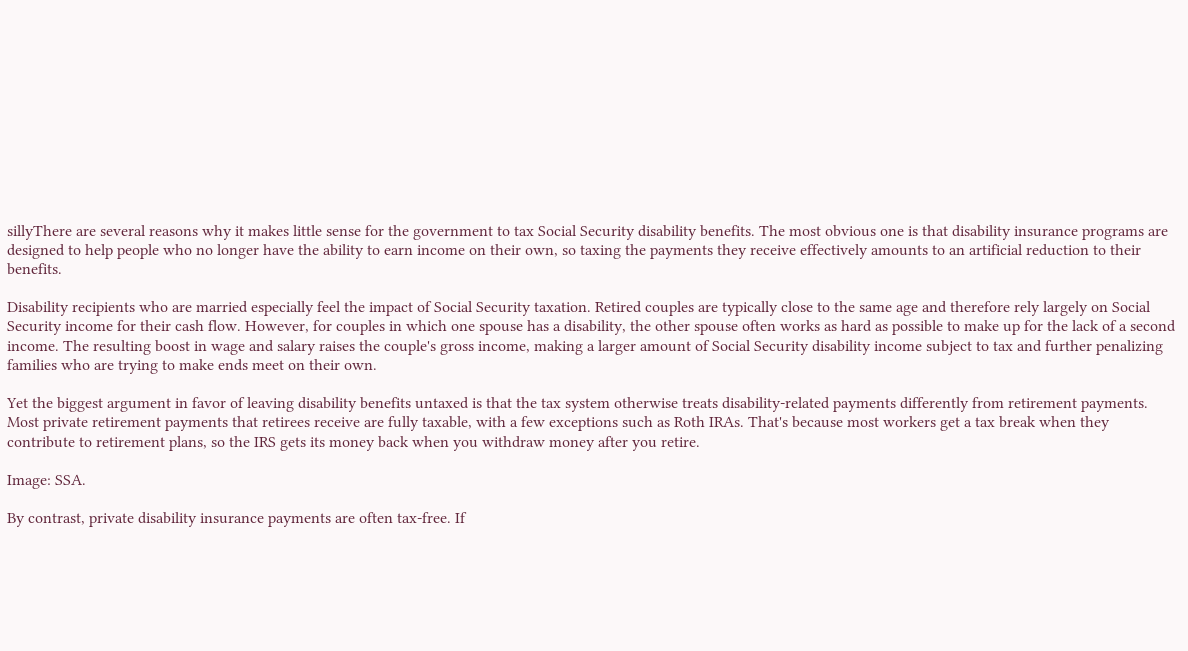sillyThere are several reasons why it makes little sense for the government to tax Social Security disability benefits. The most obvious one is that disability insurance programs are designed to help people who no longer have the ability to earn income on their own, so taxing the payments they receive effectively amounts to an artificial reduction to their benefits.

Disability recipients who are married especially feel the impact of Social Security taxation. Retired couples are typically close to the same age and therefore rely largely on Social Security income for their cash flow. However, for couples in which one spouse has a disability, the other spouse often works as hard as possible to make up for the lack of a second income. The resulting boost in wage and salary raises the couple's gross income, making a larger amount of Social Security disability income subject to tax and further penalizing families who are trying to make ends meet on their own.

Yet the biggest argument in favor of leaving disability benefits untaxed is that the tax system otherwise treats disability-related payments differently from retirement payments. Most private retirement payments that retirees receive are fully taxable, with a few exceptions such as Roth IRAs. That's because most workers get a tax break when they contribute to retirement plans, so the IRS gets its money back when you withdraw money after you retire.

Image: SSA.

By contrast, private disability insurance payments are often tax-free. If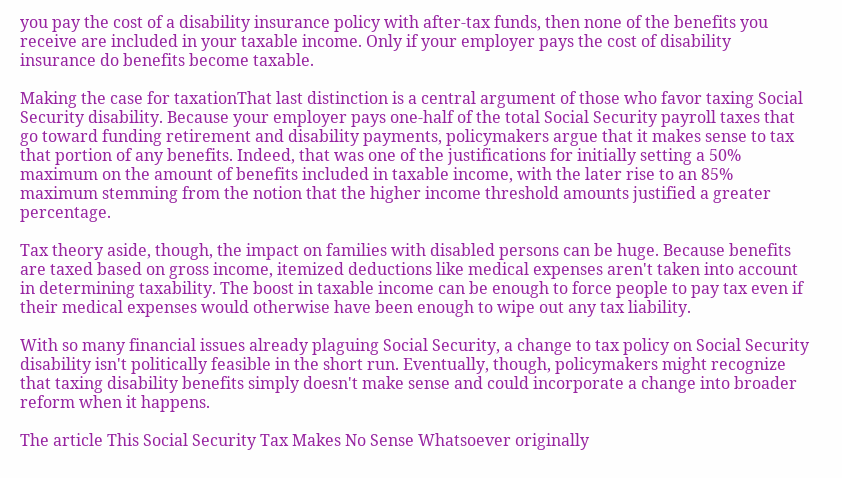you pay the cost of a disability insurance policy with after-tax funds, then none of the benefits you receive are included in your taxable income. Only if your employer pays the cost of disability insurance do benefits become taxable.

Making the case for taxationThat last distinction is a central argument of those who favor taxing Social Security disability. Because your employer pays one-half of the total Social Security payroll taxes that go toward funding retirement and disability payments, policymakers argue that it makes sense to tax that portion of any benefits. Indeed, that was one of the justifications for initially setting a 50% maximum on the amount of benefits included in taxable income, with the later rise to an 85% maximum stemming from the notion that the higher income threshold amounts justified a greater percentage.

Tax theory aside, though, the impact on families with disabled persons can be huge. Because benefits are taxed based on gross income, itemized deductions like medical expenses aren't taken into account in determining taxability. The boost in taxable income can be enough to force people to pay tax even if their medical expenses would otherwise have been enough to wipe out any tax liability.

With so many financial issues already plaguing Social Security, a change to tax policy on Social Security disability isn't politically feasible in the short run. Eventually, though, policymakers might recognize that taxing disability benefits simply doesn't make sense and could incorporate a change into broader reform when it happens.

The article This Social Security Tax Makes No Sense Whatsoever originally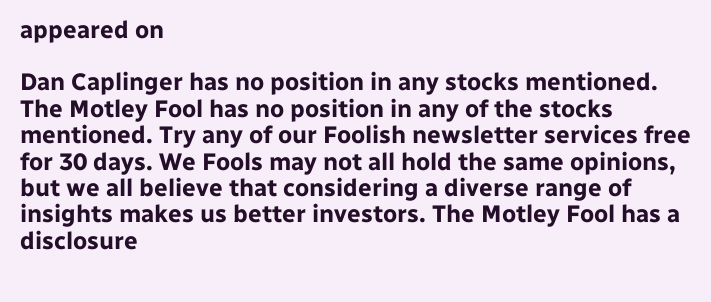appeared on

Dan Caplinger has no position in any stocks mentioned. The Motley Fool has no position in any of the stocks mentioned. Try any of our Foolish newsletter services free for 30 days. We Fools may not all hold the same opinions, but we all believe that considering a diverse range of insights makes us better investors. The Motley Fool has a disclosure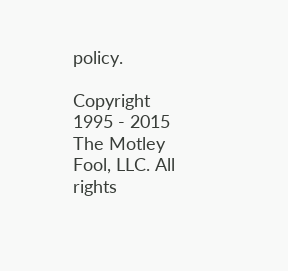policy.

Copyright 1995 - 2015 The Motley Fool, LLC. All rights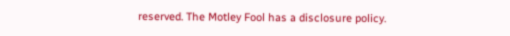reserved. The Motley Fool has a disclosure policy.